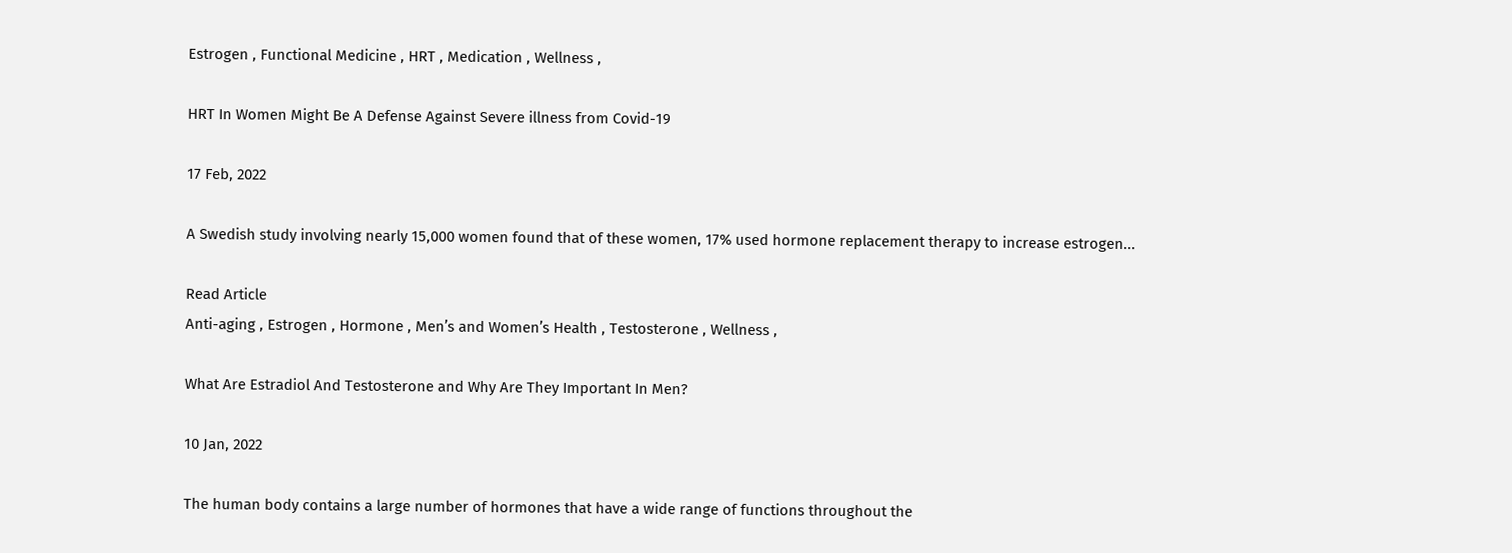Estrogen , Functional Medicine , HRT , Medication , Wellness ,

HRT In Women Might Be A Defense Against Severe illness from Covid-19

17 Feb, 2022

A Swedish study involving nearly 15,000 women found that of these women, 17% used hormone replacement therapy to increase estrogen...

Read Article
Anti-aging , Estrogen , Hormone , Men’s and Women’s Health , Testosterone , Wellness ,

What Are Estradiol And Testosterone and Why Are They Important In Men?

10 Jan, 2022

The human body contains a large number of hormones that have a wide range of functions throughout the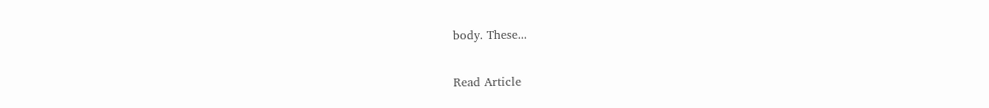body. These...

Read Article